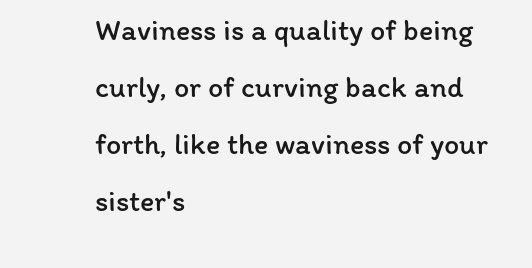Waviness is a quality of being curly, or of curving back and forth, like the waviness of your sister's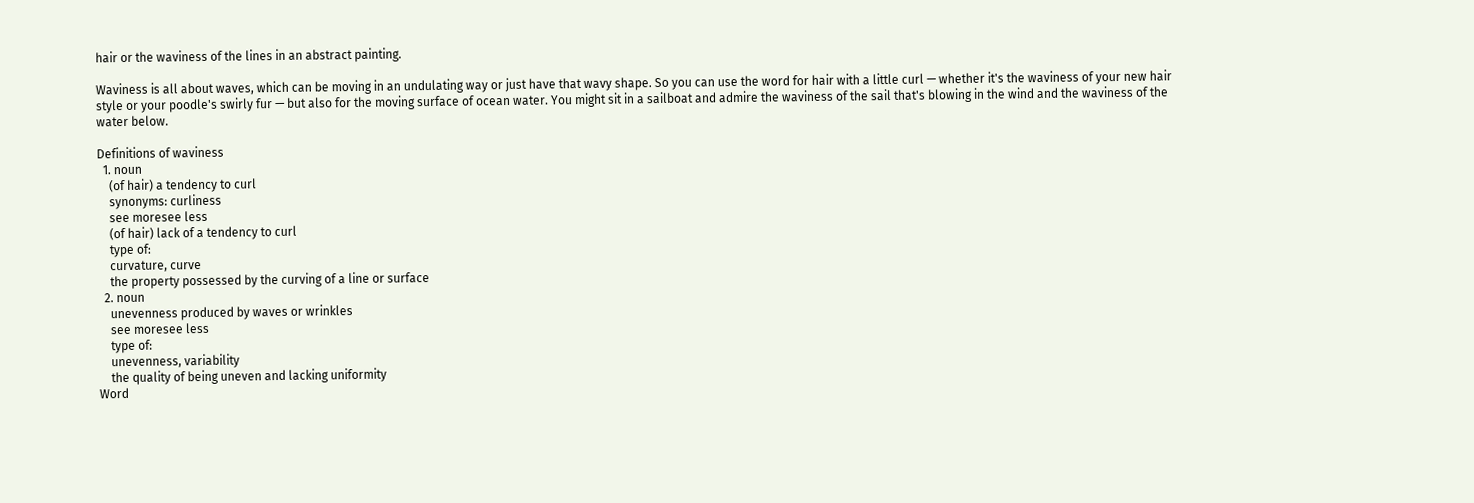hair or the waviness of the lines in an abstract painting.

Waviness is all about waves, which can be moving in an undulating way or just have that wavy shape. So you can use the word for hair with a little curl — whether it's the waviness of your new hair style or your poodle's swirly fur — but also for the moving surface of ocean water. You might sit in a sailboat and admire the waviness of the sail that's blowing in the wind and the waviness of the water below.

Definitions of waviness
  1. noun
    (of hair) a tendency to curl
    synonyms: curliness
    see moresee less
    (of hair) lack of a tendency to curl
    type of:
    curvature, curve
    the property possessed by the curving of a line or surface
  2. noun
    unevenness produced by waves or wrinkles
    see moresee less
    type of:
    unevenness, variability
    the quality of being uneven and lacking uniformity
Word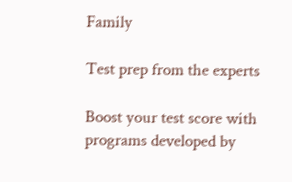Family

Test prep from the experts

Boost your test score with programs developed by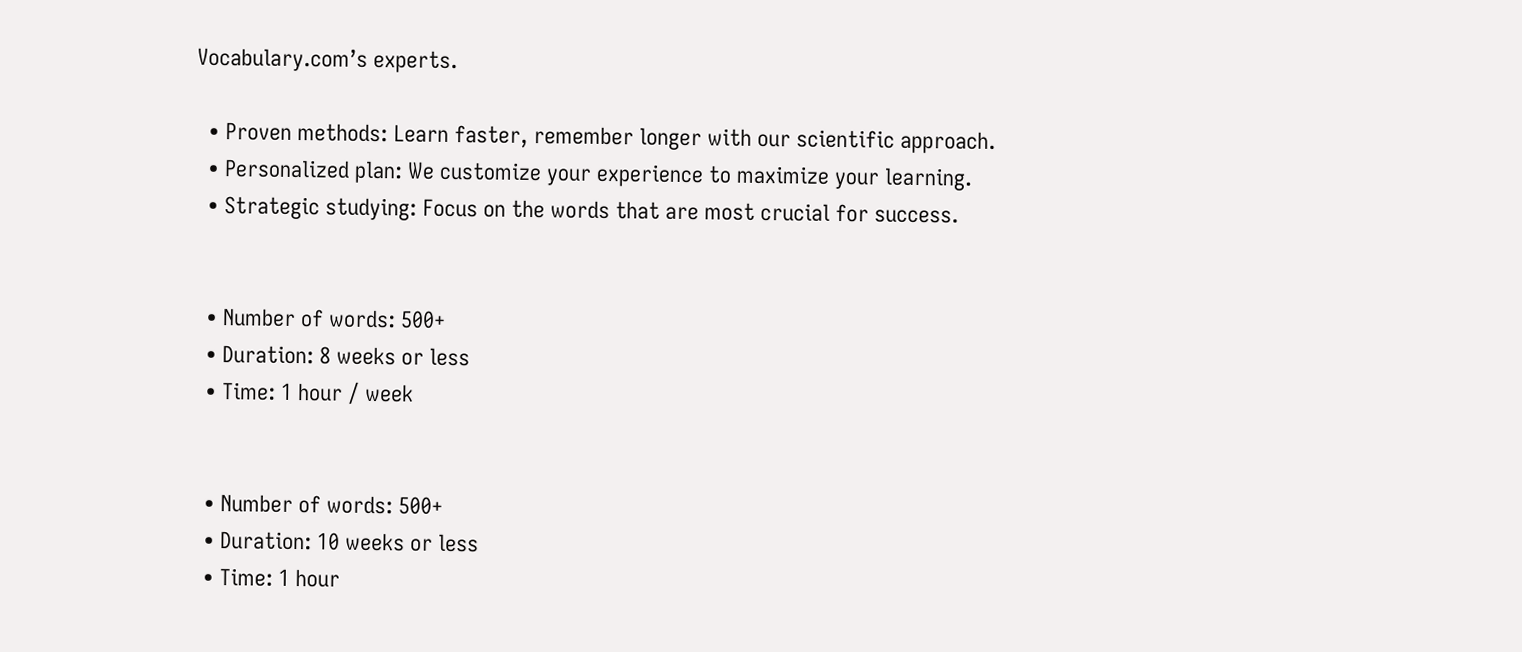Vocabulary.com’s experts.

  • Proven methods: Learn faster, remember longer with our scientific approach.
  • Personalized plan: We customize your experience to maximize your learning.
  • Strategic studying: Focus on the words that are most crucial for success.


  • Number of words: 500+
  • Duration: 8 weeks or less
  • Time: 1 hour / week


  • Number of words: 500+
  • Duration: 10 weeks or less
  • Time: 1 hour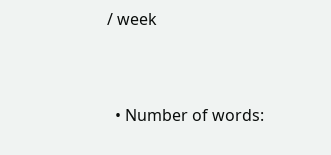/ week


  • Number of words: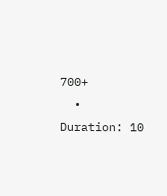700+
  • Duration: 10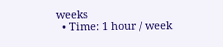weeks
  • Time: 1 hour / week